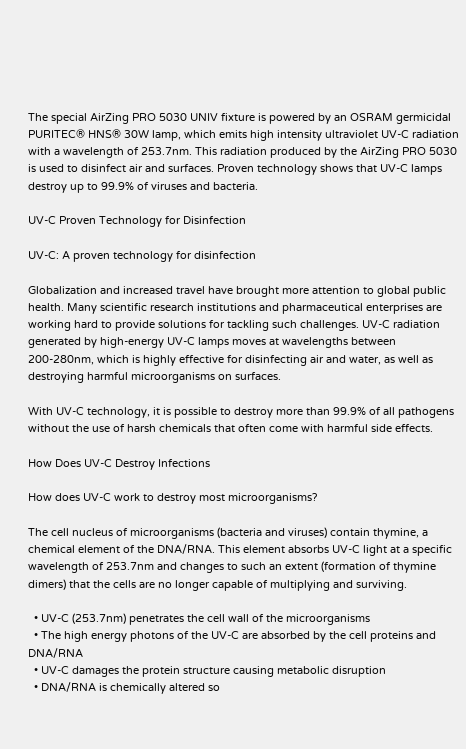The special AirZing PRO 5030 UNIV fixture is powered by an OSRAM germicidal PURITEC® HNS® 30W lamp, which emits high intensity ultraviolet UV-C radiation with a wavelength of 253.7nm. This radiation produced by the AirZing PRO 5030 is used to disinfect air and surfaces. Proven technology shows that UV-C lamps destroy up to 99.9% of viruses and bacteria.

UV-C Proven Technology for Disinfection

UV-C: A proven technology for disinfection

Globalization and increased travel have brought more attention to global public health. Many scientific research institutions and pharmaceutical enterprises are working hard to provide solutions for tackling such challenges. UV-C radiation generated by high-energy UV-C lamps moves at wavelengths between 200-280nm, which is highly effective for disinfecting air and water, as well as destroying harmful microorganisms on surfaces.

With UV-C technology, it is possible to destroy more than 99.9% of all pathogens without the use of harsh chemicals that often come with harmful side effects.

How Does UV-C Destroy Infections

How does UV-C work to destroy most microorganisms?

The cell nucleus of microorganisms (bacteria and viruses) contain thymine, a chemical element of the DNA/RNA. This element absorbs UV-C light at a specific wavelength of 253.7nm and changes to such an extent (formation of thymine dimers) that the cells are no longer capable of multiplying and surviving.

  • UV-C (253.7nm) penetrates the cell wall of the microorganisms
  • The high energy photons of the UV-C are absorbed by the cell proteins and DNA/RNA
  • UV-C damages the protein structure causing metabolic disruption
  • DNA/RNA is chemically altered so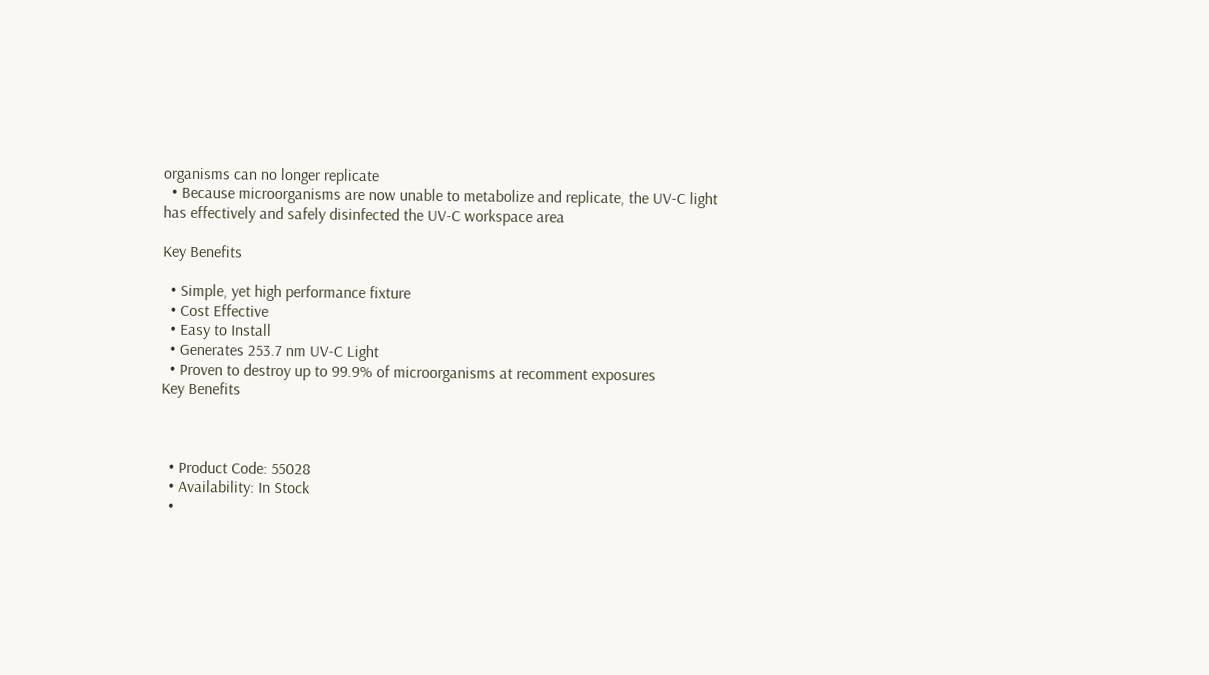organisms can no longer replicate
  • Because microorganisms are now unable to metabolize and replicate, the UV-C light has effectively and safely disinfected the UV-C workspace area

Key Benefits

  • Simple, yet high performance fixture
  • Cost Effective
  • Easy to Install
  • Generates 253.7 nm UV-C Light
  • Proven to destroy up to 99.9% of microorganisms at recomment exposures
Key Benefits



  • Product Code: 55028
  • Availability: In Stock
  •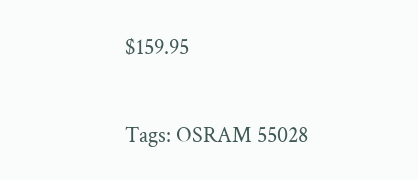$159.95

Tags: OSRAM 55028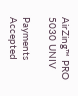AirZing™ PRO 5030 UNIV

Payments Accepted